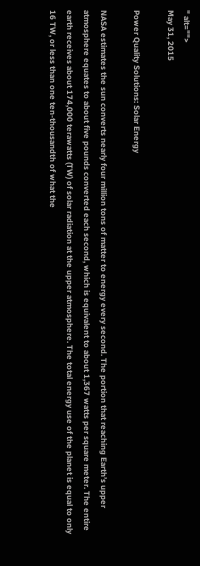" alt="">
May 31, 2015

Power Quality Solutions: Solar Energy

NASA estimates the sun converts nearly four million tons of matter to energy every second. The portion that reaching Earth’s upper atmosphere equates to about five pounds converted each second, which is equivalent to about 1,367 watts per square meter. The entire earth receives about 174,000 terawatts (TW) of solar radiation at the upper atmosphere. The total energy use of the planet is equal to only 16 TW, or less than one ten-thousandth of what the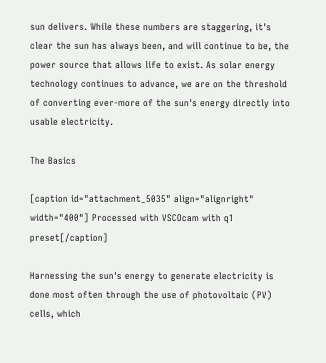sun delivers. While these numbers are staggering, it's clear the sun has always been, and will continue to be, the power source that allows life to exist. As solar energy technology continues to advance, we are on the threshold of converting ever-more of the sun's energy directly into usable electricity.

The Basics

[caption id="attachment_5035" align="alignright" width="400"] Processed with VSCOcam with q1 preset[/caption]

Harnessing the sun's energy to generate electricity is done most often through the use of photovoltaic (PV) cells, which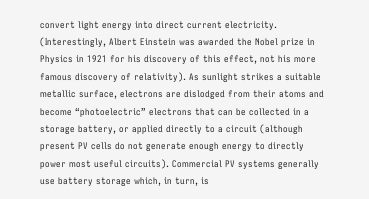convert light energy into direct current electricity. (Interestingly, Albert Einstein was awarded the Nobel prize in Physics in 1921 for his discovery of this effect, not his more famous discovery of relativity). As sunlight strikes a suitable metallic surface, electrons are dislodged from their atoms and become “photoelectric” electrons that can be collected in a storage battery, or applied directly to a circuit (although present PV cells do not generate enough energy to directly power most useful circuits). Commercial PV systems generally use battery storage which, in turn, is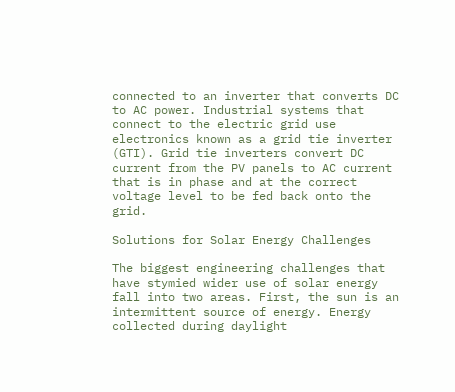connected to an inverter that converts DC to AC power. Industrial systems that connect to the electric grid use electronics known as a grid tie inverter (GTI). Grid tie inverters convert DC current from the PV panels to AC current that is in phase and at the correct voltage level to be fed back onto the grid.

Solutions for Solar Energy Challenges

The biggest engineering challenges that have stymied wider use of solar energy fall into two areas. First, the sun is an intermittent source of energy. Energy collected during daylight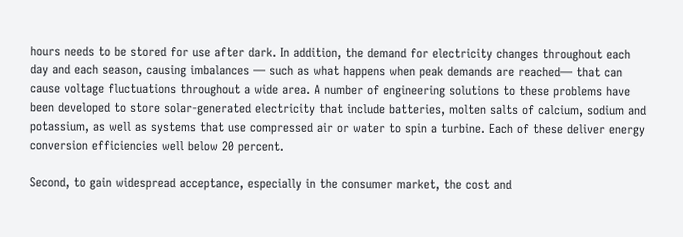hours needs to be stored for use after dark. In addition, the demand for electricity changes throughout each day and each season, causing imbalances — such as what happens when peak demands are reached— that can cause voltage fluctuations throughout a wide area. A number of engineering solutions to these problems have been developed to store solar-generated electricity that include batteries, molten salts of calcium, sodium and potassium, as well as systems that use compressed air or water to spin a turbine. Each of these deliver energy conversion efficiencies well below 20 percent.

Second, to gain widespread acceptance, especially in the consumer market, the cost and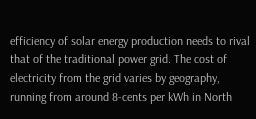efficiency of solar energy production needs to rival that of the traditional power grid. The cost of electricity from the grid varies by geography, running from around 8-cents per kWh in North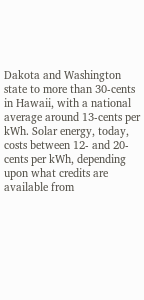Dakota and Washington state to more than 30-cents in Hawaii, with a national average around 13-cents per kWh. Solar energy, today, costs between 12- and 20-cents per kWh, depending upon what credits are available from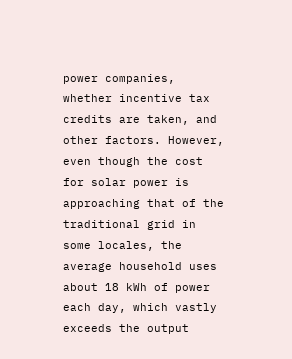power companies, whether incentive tax credits are taken, and other factors. However, even though the cost for solar power is approaching that of the traditional grid in some locales, the average household uses about 18 kWh of power each day, which vastly exceeds the output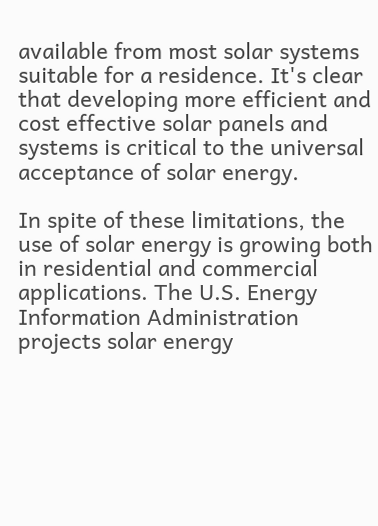available from most solar systems suitable for a residence. It's clear that developing more efficient and cost effective solar panels and systems is critical to the universal acceptance of solar energy.

In spite of these limitations, the use of solar energy is growing both in residential and commercial applications. The U.S. Energy Information Administration projects solar energy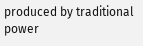produced by traditional power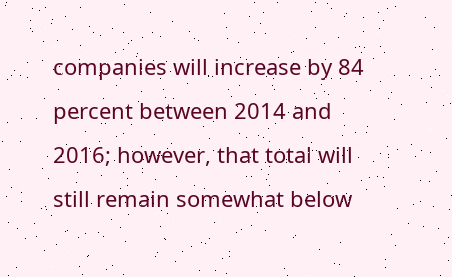companies will increase by 84 percent between 2014 and 2016; however, that total will still remain somewhat below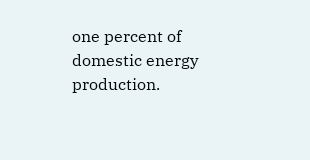one percent of domestic energy production.